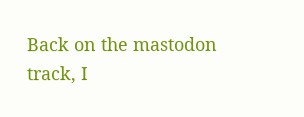Back on the mastodon track, I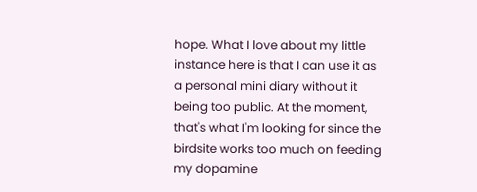hope. What I love about my little instance here is that I can use it as a personal mini diary without it being too public. At the moment, that's what I'm looking for since the birdsite works too much on feeding my dopamine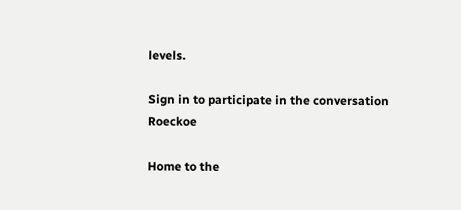levels.

Sign in to participate in the conversation
Roeckoe

Home to the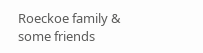Roeckoe family & some friends